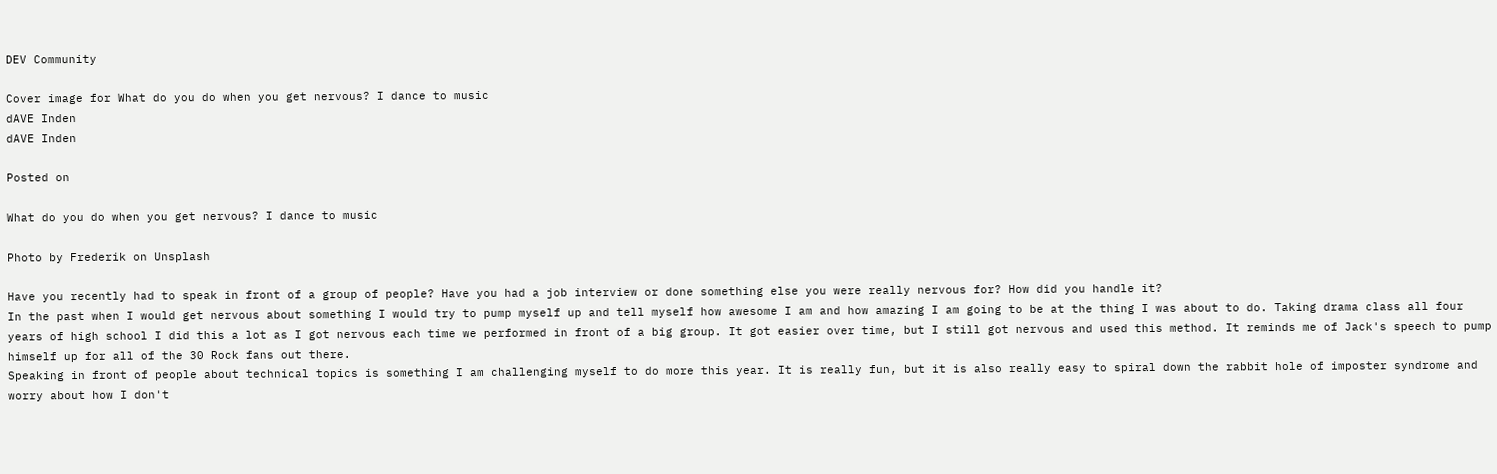DEV Community

Cover image for What do you do when you get nervous? I dance to music
dAVE Inden
dAVE Inden

Posted on

What do you do when you get nervous? I dance to music

Photo by Frederik on Unsplash

Have you recently had to speak in front of a group of people? Have you had a job interview or done something else you were really nervous for? How did you handle it?
In the past when I would get nervous about something I would try to pump myself up and tell myself how awesome I am and how amazing I am going to be at the thing I was about to do. Taking drama class all four years of high school I did this a lot as I got nervous each time we performed in front of a big group. It got easier over time, but I still got nervous and used this method. It reminds me of Jack's speech to pump himself up for all of the 30 Rock fans out there.
Speaking in front of people about technical topics is something I am challenging myself to do more this year. It is really fun, but it is also really easy to spiral down the rabbit hole of imposter syndrome and worry about how I don't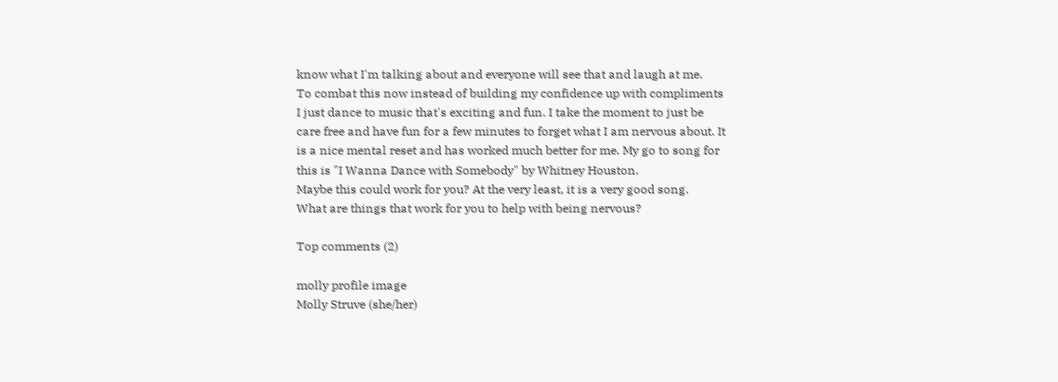know what I'm talking about and everyone will see that and laugh at me.
To combat this now instead of building my confidence up with compliments I just dance to music that's exciting and fun. I take the moment to just be care free and have fun for a few minutes to forget what I am nervous about. It is a nice mental reset and has worked much better for me. My go to song for this is "I Wanna Dance with Somebody" by Whitney Houston.
Maybe this could work for you? At the very least, it is a very good song.
What are things that work for you to help with being nervous?

Top comments (2)

molly profile image
Molly Struve (she/her)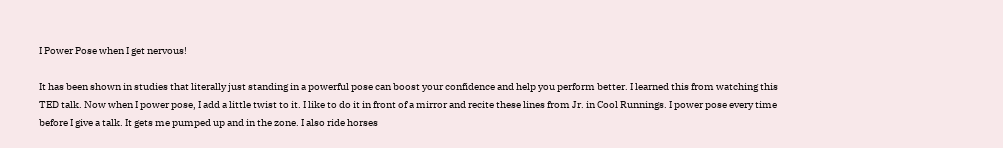I Power Pose when I get nervous!

It has been shown in studies that literally just standing in a powerful pose can boost your confidence and help you perform better. I learned this from watching this TED talk. Now when I power pose, I add a little twist to it. I like to do it in front of a mirror and recite these lines from Jr. in Cool Runnings. I power pose every time before I give a talk. It gets me pumped up and in the zone. I also ride horses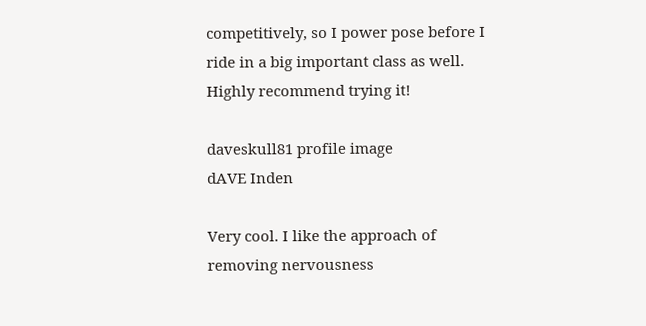competitively, so I power pose before I ride in a big important class as well. Highly recommend trying it!

daveskull81 profile image
dAVE Inden

Very cool. I like the approach of removing nervousness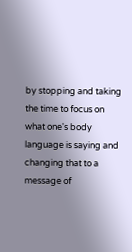by stopping and taking the time to focus on what one's body language is saying and changing that to a message of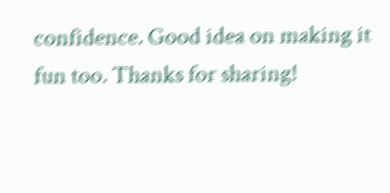confidence. Good idea on making it fun too. Thanks for sharing!